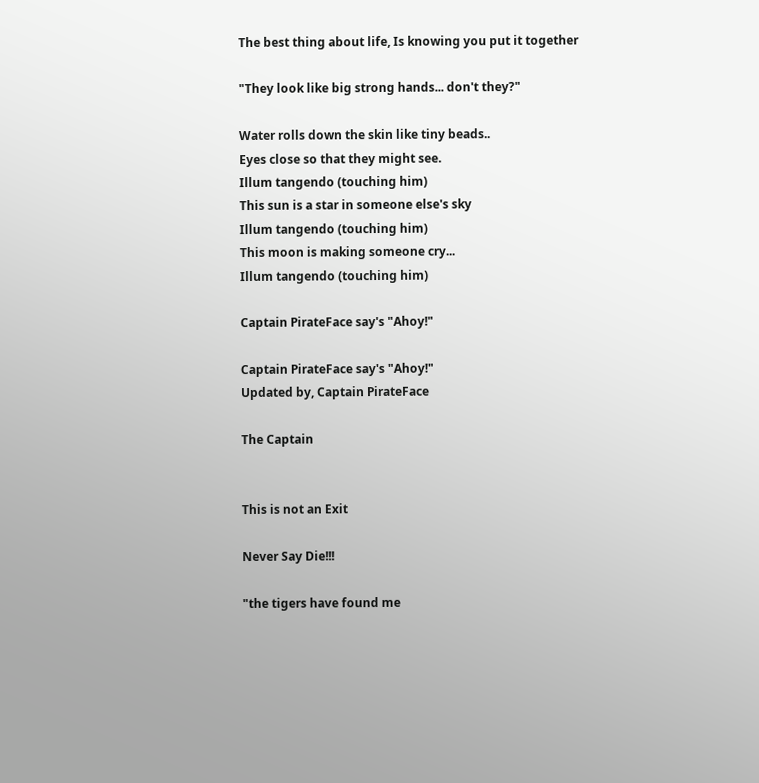The best thing about life, Is knowing you put it together

"They look like big strong hands... don't they?"

Water rolls down the skin like tiny beads..
Eyes close so that they might see.
Illum tangendo (touching him)
This sun is a star in someone else's sky
Illum tangendo (touching him)
This moon is making someone cry...
Illum tangendo (touching him)

Captain PirateFace say's "Ahoy!"

Captain PirateFace say's "Ahoy!"
Updated by, Captain PirateFace

The Captain


This is not an Exit

Never Say Die!!!

"the tigers have found me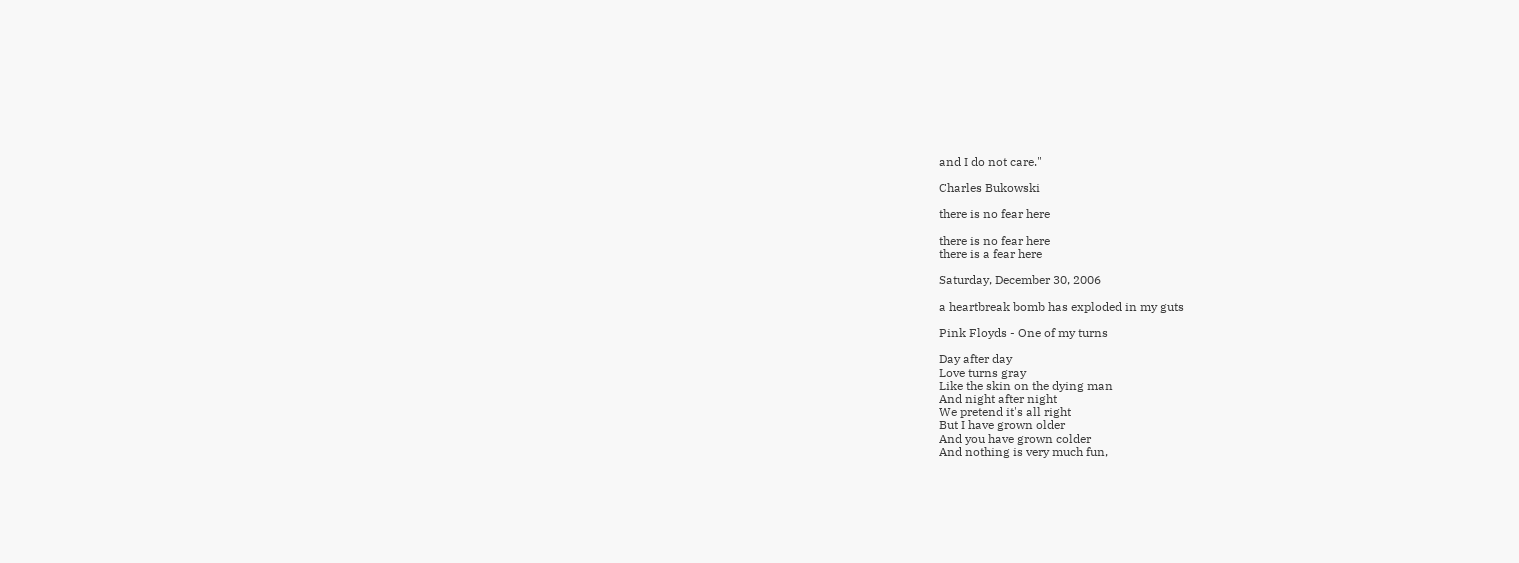and I do not care."

Charles Bukowski

there is no fear here

there is no fear here
there is a fear here

Saturday, December 30, 2006

a heartbreak bomb has exploded in my guts

Pink Floyds - One of my turns

Day after day
Love turns gray
Like the skin on the dying man
And night after night
We pretend it's all right
But I have grown older
And you have grown colder
And nothing is very much fun,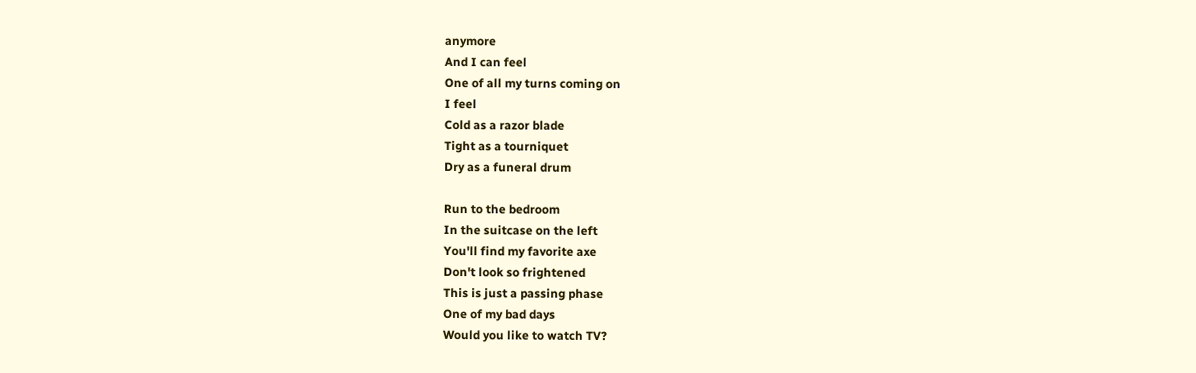anymore
And I can feel
One of all my turns coming on
I feel
Cold as a razor blade
Tight as a tourniquet
Dry as a funeral drum

Run to the bedroom
In the suitcase on the left
You'll find my favorite axe
Don't look so frightened
This is just a passing phase
One of my bad days
Would you like to watch TV?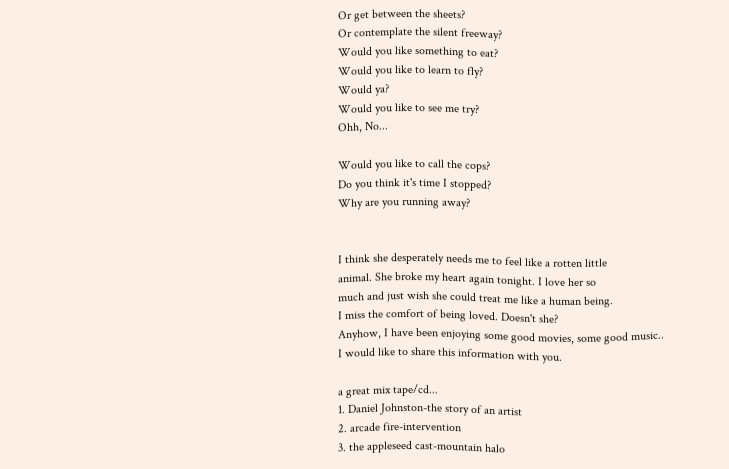Or get between the sheets?
Or contemplate the silent freeway?
Would you like something to eat?
Would you like to learn to fly?
Would ya?
Would you like to see me try?
Ohh, No...

Would you like to call the cops?
Do you think it's time I stopped?
Why are you running away?


I think she desperately needs me to feel like a rotten little
animal. She broke my heart again tonight. I love her so
much and just wish she could treat me like a human being.
I miss the comfort of being loved. Doesn't she?
Anyhow, I have been enjoying some good movies, some good music..
I would like to share this information with you.

a great mix tape/cd...
1. Daniel Johnston-the story of an artist
2. arcade fire-intervention
3. the appleseed cast-mountain halo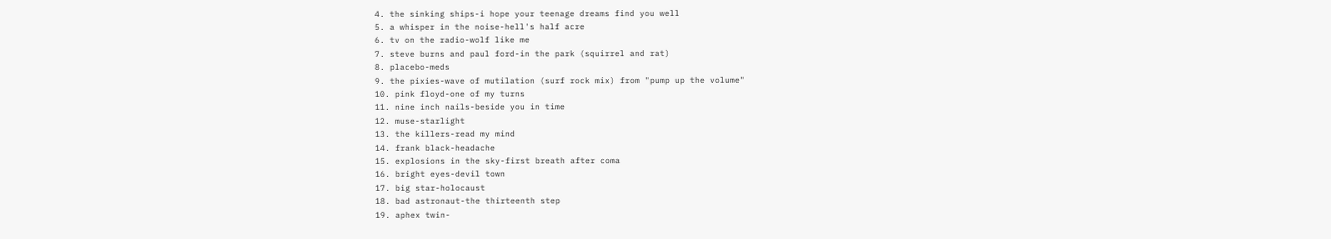4. the sinking ships-i hope your teenage dreams find you well
5. a whisper in the noise-hell's half acre
6. tv on the radio-wolf like me
7. steve burns and paul ford-in the park (squirrel and rat)
8. placebo-meds
9. the pixies-wave of mutilation (surf rock mix) from "pump up the volume"
10. pink floyd-one of my turns
11. nine inch nails-beside you in time
12. muse-starlight
13. the killers-read my mind
14. frank black-headache
15. explosions in the sky-first breath after coma
16. bright eyes-devil town
17. big star-holocaust
18. bad astronaut-the thirteenth step
19. aphex twin-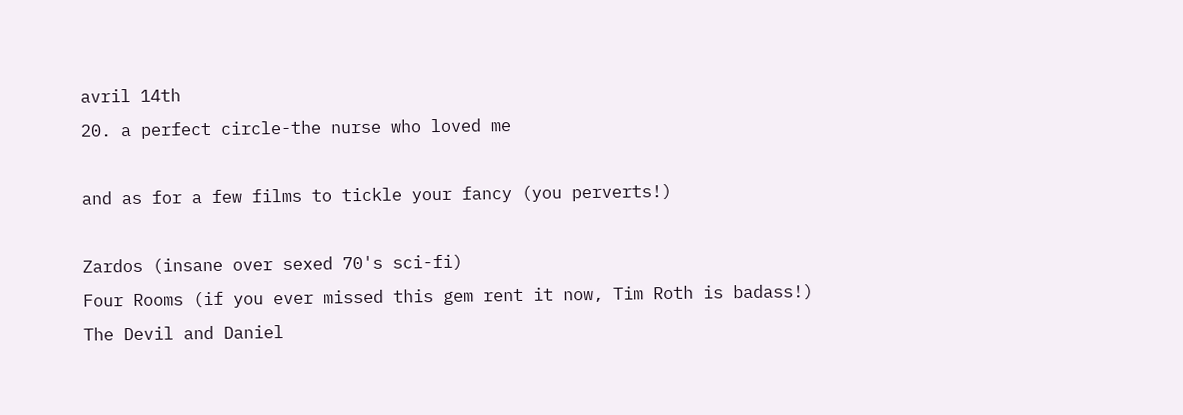avril 14th
20. a perfect circle-the nurse who loved me

and as for a few films to tickle your fancy (you perverts!)

Zardos (insane over sexed 70's sci-fi)
Four Rooms (if you ever missed this gem rent it now, Tim Roth is badass!)
The Devil and Daniel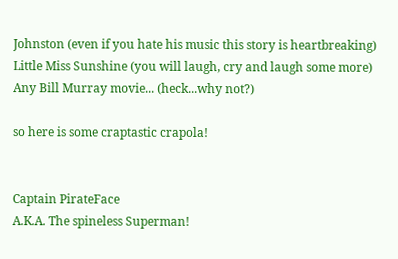Johnston (even if you hate his music this story is heartbreaking)
Little Miss Sunshine (you will laugh, cry and laugh some more)
Any Bill Murray movie... (heck...why not?)

so here is some craptastic crapola!


Captain PirateFace
A.K.A. The spineless Superman!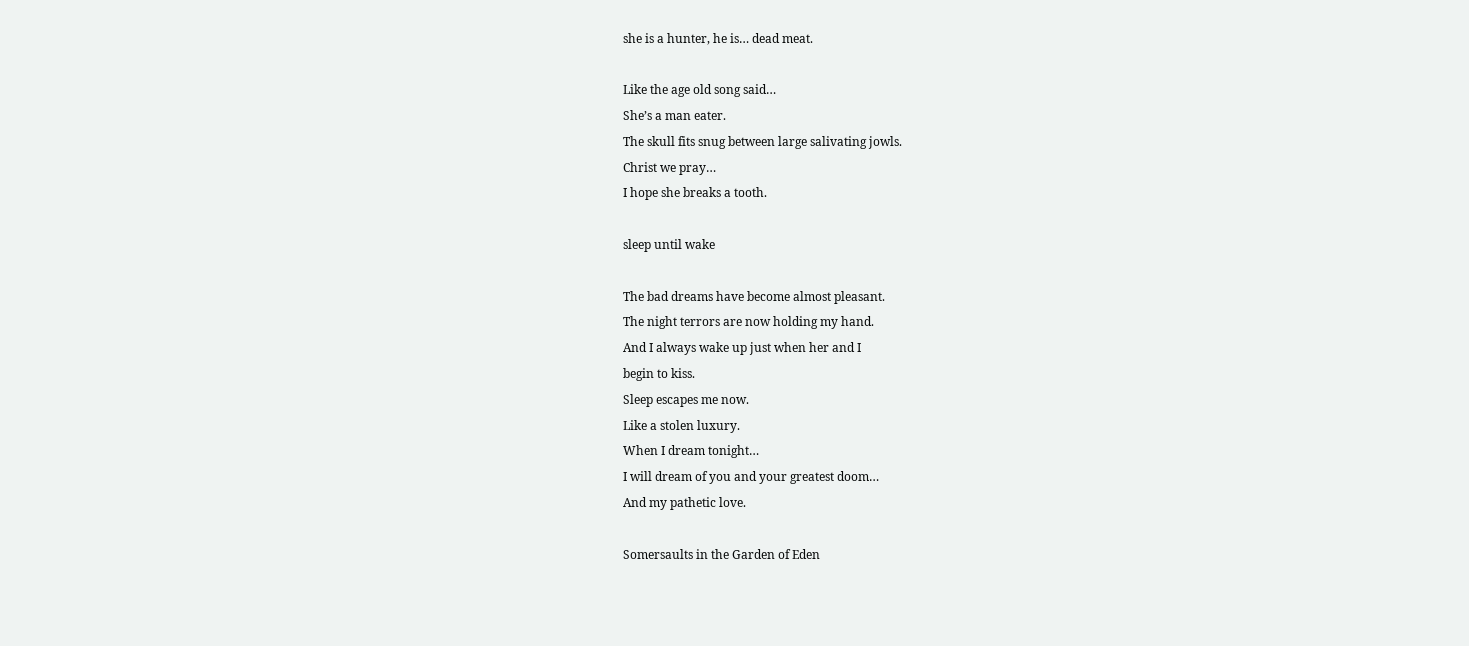she is a hunter, he is… dead meat.

Like the age old song said…
She’s a man eater.
The skull fits snug between large salivating jowls.
Christ we pray…
I hope she breaks a tooth.

sleep until wake

The bad dreams have become almost pleasant.
The night terrors are now holding my hand.
And I always wake up just when her and I
begin to kiss.
Sleep escapes me now.
Like a stolen luxury.
When I dream tonight…
I will dream of you and your greatest doom…
And my pathetic love.

Somersaults in the Garden of Eden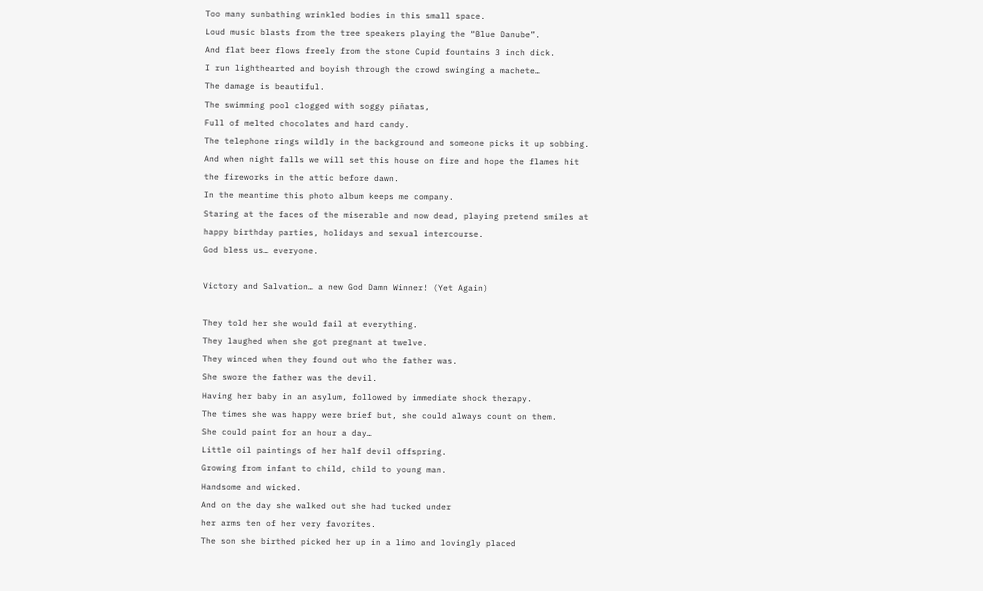Too many sunbathing wrinkled bodies in this small space.
Loud music blasts from the tree speakers playing the “Blue Danube”.
And flat beer flows freely from the stone Cupid fountains 3 inch dick.
I run lighthearted and boyish through the crowd swinging a machete…
The damage is beautiful.
The swimming pool clogged with soggy piñatas,
Full of melted chocolates and hard candy.
The telephone rings wildly in the background and someone picks it up sobbing.
And when night falls we will set this house on fire and hope the flames hit
the fireworks in the attic before dawn.
In the meantime this photo album keeps me company.
Staring at the faces of the miserable and now dead, playing pretend smiles at
happy birthday parties, holidays and sexual intercourse.
God bless us… everyone.

Victory and Salvation… a new God Damn Winner! (Yet Again)

They told her she would fail at everything.
They laughed when she got pregnant at twelve.
They winced when they found out who the father was.
She swore the father was the devil.
Having her baby in an asylum, followed by immediate shock therapy.
The times she was happy were brief but, she could always count on them.
She could paint for an hour a day…
Little oil paintings of her half devil offspring.
Growing from infant to child, child to young man.
Handsome and wicked.
And on the day she walked out she had tucked under
her arms ten of her very favorites.
The son she birthed picked her up in a limo and lovingly placed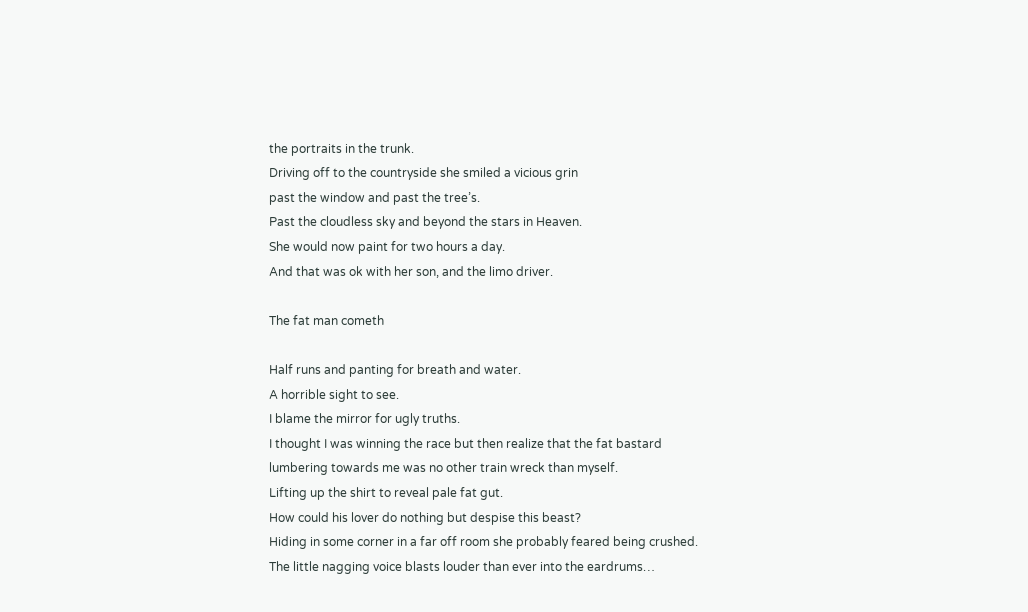the portraits in the trunk.
Driving off to the countryside she smiled a vicious grin
past the window and past the tree’s.
Past the cloudless sky and beyond the stars in Heaven.
She would now paint for two hours a day.
And that was ok with her son, and the limo driver.

The fat man cometh

Half runs and panting for breath and water.
A horrible sight to see.
I blame the mirror for ugly truths.
I thought I was winning the race but then realize that the fat bastard
lumbering towards me was no other train wreck than myself.
Lifting up the shirt to reveal pale fat gut.
How could his lover do nothing but despise this beast?
Hiding in some corner in a far off room she probably feared being crushed.
The little nagging voice blasts louder than ever into the eardrums…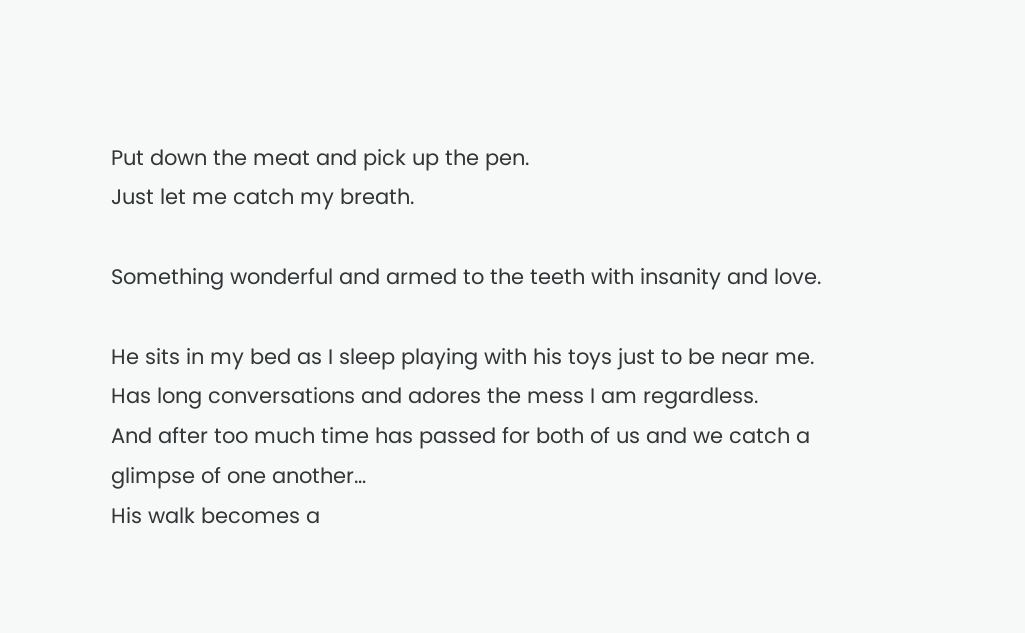Put down the meat and pick up the pen.
Just let me catch my breath.

Something wonderful and armed to the teeth with insanity and love.

He sits in my bed as I sleep playing with his toys just to be near me.
Has long conversations and adores the mess I am regardless.
And after too much time has passed for both of us and we catch a
glimpse of one another…
His walk becomes a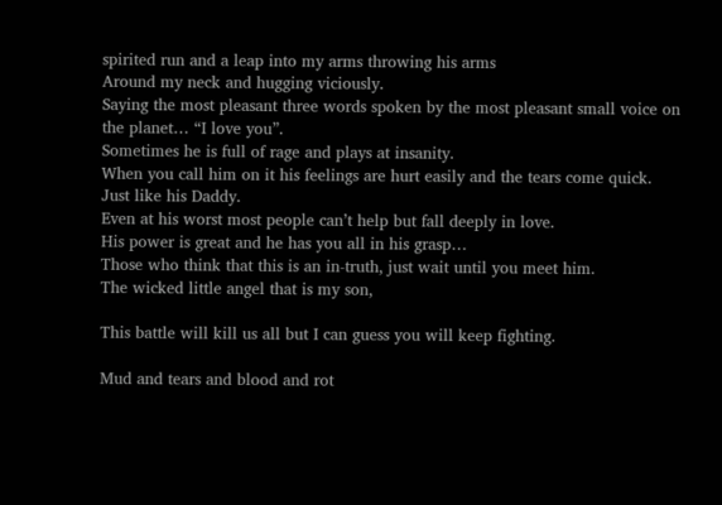spirited run and a leap into my arms throwing his arms
Around my neck and hugging viciously.
Saying the most pleasant three words spoken by the most pleasant small voice on the planet… “I love you”.
Sometimes he is full of rage and plays at insanity.
When you call him on it his feelings are hurt easily and the tears come quick.
Just like his Daddy.
Even at his worst most people can’t help but fall deeply in love.
His power is great and he has you all in his grasp…
Those who think that this is an in-truth, just wait until you meet him.
The wicked little angel that is my son,

This battle will kill us all but I can guess you will keep fighting.

Mud and tears and blood and rot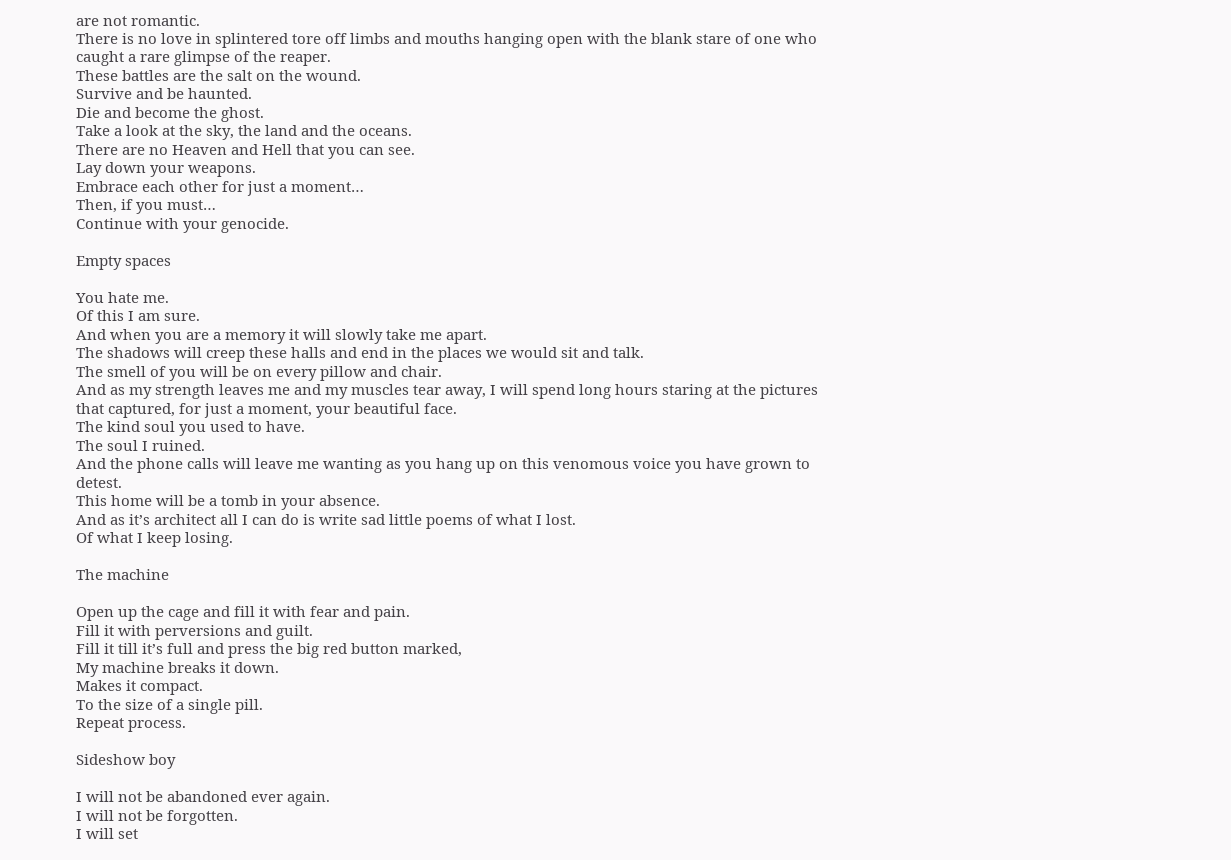are not romantic.
There is no love in splintered tore off limbs and mouths hanging open with the blank stare of one who caught a rare glimpse of the reaper.
These battles are the salt on the wound.
Survive and be haunted.
Die and become the ghost.
Take a look at the sky, the land and the oceans.
There are no Heaven and Hell that you can see.
Lay down your weapons.
Embrace each other for just a moment…
Then, if you must…
Continue with your genocide.

Empty spaces

You hate me.
Of this I am sure.
And when you are a memory it will slowly take me apart.
The shadows will creep these halls and end in the places we would sit and talk.
The smell of you will be on every pillow and chair.
And as my strength leaves me and my muscles tear away, I will spend long hours staring at the pictures that captured, for just a moment, your beautiful face.
The kind soul you used to have.
The soul I ruined.
And the phone calls will leave me wanting as you hang up on this venomous voice you have grown to detest.
This home will be a tomb in your absence.
And as it’s architect all I can do is write sad little poems of what I lost.
Of what I keep losing.

The machine

Open up the cage and fill it with fear and pain.
Fill it with perversions and guilt.
Fill it till it’s full and press the big red button marked,
My machine breaks it down.
Makes it compact.
To the size of a single pill.
Repeat process.

Sideshow boy

I will not be abandoned ever again.
I will not be forgotten.
I will set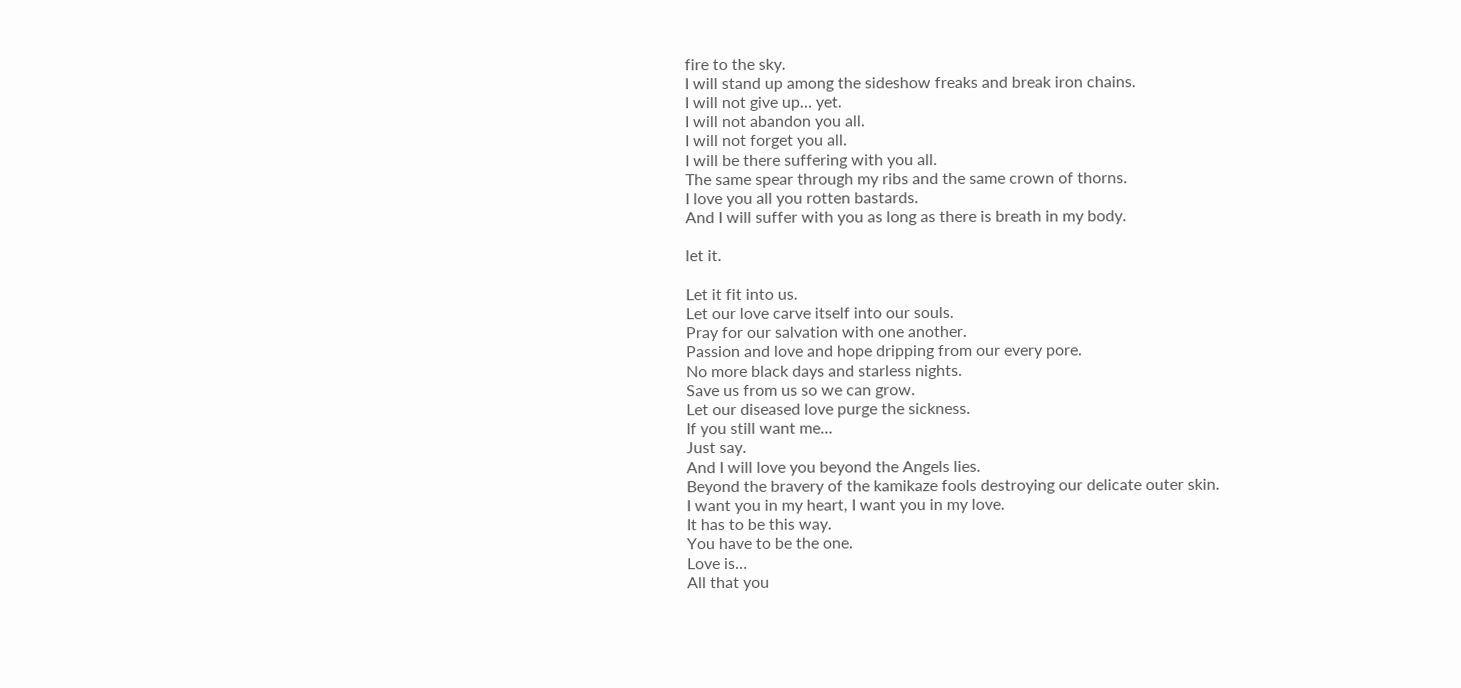fire to the sky.
I will stand up among the sideshow freaks and break iron chains.
I will not give up… yet.
I will not abandon you all.
I will not forget you all.
I will be there suffering with you all.
The same spear through my ribs and the same crown of thorns.
I love you all you rotten bastards.
And I will suffer with you as long as there is breath in my body.

let it.

Let it fit into us.
Let our love carve itself into our souls.
Pray for our salvation with one another.
Passion and love and hope dripping from our every pore.
No more black days and starless nights.
Save us from us so we can grow.
Let our diseased love purge the sickness.
If you still want me…
Just say.
And I will love you beyond the Angels lies.
Beyond the bravery of the kamikaze fools destroying our delicate outer skin.
I want you in my heart, I want you in my love.
It has to be this way.
You have to be the one.
Love is…
All that you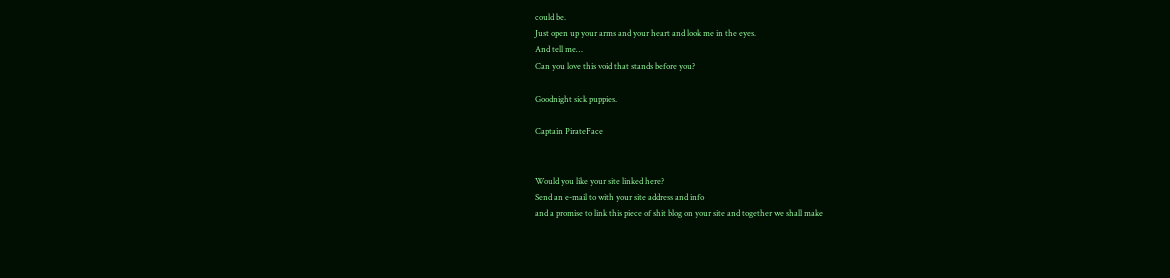could be.
Just open up your arms and your heart and look me in the eyes.
And tell me…
Can you love this void that stands before you?

Goodnight sick puppies.

Captain PirateFace


Would you like your site linked here?
Send an e-mail to with your site address and info
and a promise to link this piece of shit blog on your site and together we shall make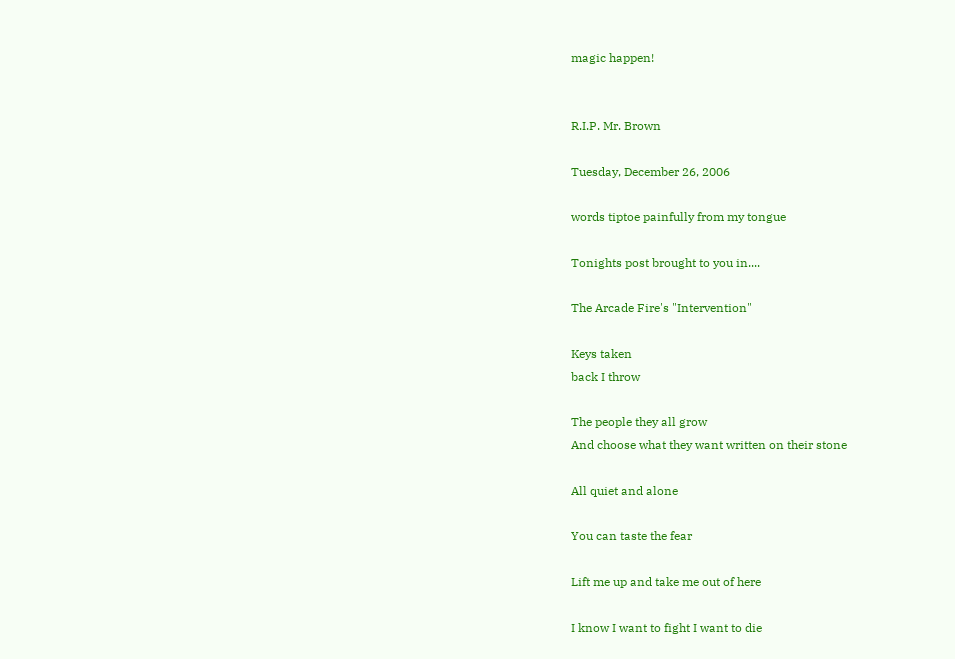magic happen!


R.I.P. Mr. Brown

Tuesday, December 26, 2006

words tiptoe painfully from my tongue

Tonights post brought to you in....

The Arcade Fire's "Intervention"

Keys taken
back I throw

The people they all grow
And choose what they want written on their stone

All quiet and alone

You can taste the fear

Lift me up and take me out of here

I know I want to fight I want to die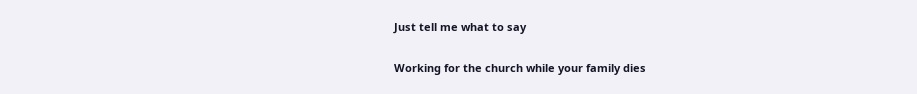Just tell me what to say

Working for the church while your family dies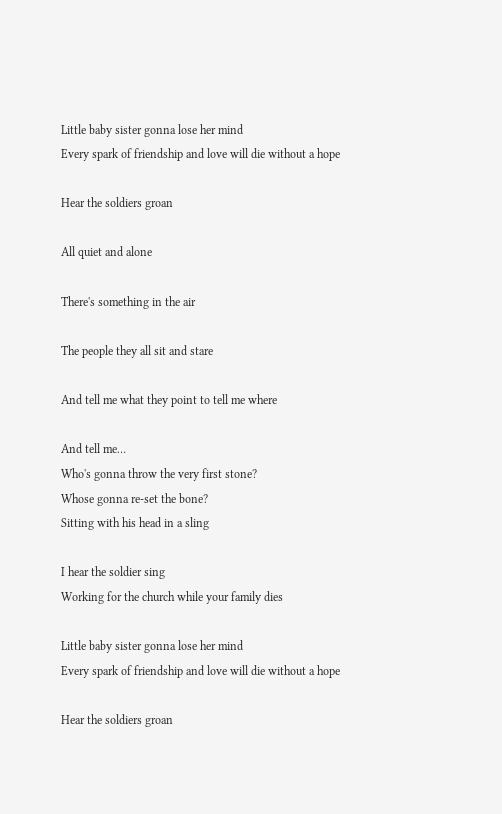Little baby sister gonna lose her mind
Every spark of friendship and love will die without a hope

Hear the soldiers groan

All quiet and alone

There's something in the air

The people they all sit and stare

And tell me what they point to tell me where

And tell me…
Who's gonna throw the very first stone?
Whose gonna re-set the bone?
Sitting with his head in a sling

I hear the soldier sing
Working for the church while your family dies

Little baby sister gonna lose her mind
Every spark of friendship and love will die without a hope

Hear the soldiers groan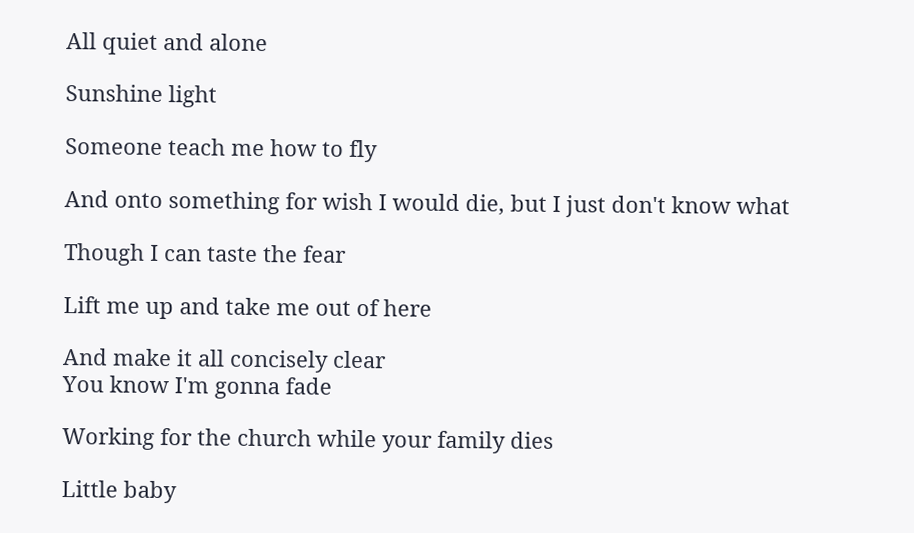All quiet and alone

Sunshine light

Someone teach me how to fly

And onto something for wish I would die, but I just don't know what

Though I can taste the fear

Lift me up and take me out of here

And make it all concisely clear
You know I'm gonna fade

Working for the church while your family dies

Little baby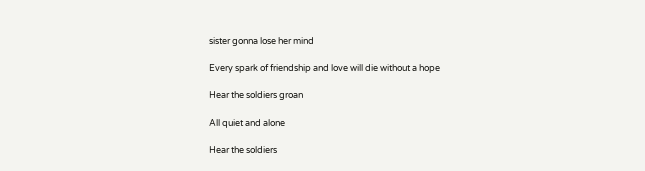sister gonna lose her mind

Every spark of friendship and love will die without a hope

Hear the soldiers groan

All quiet and alone

Hear the soldiers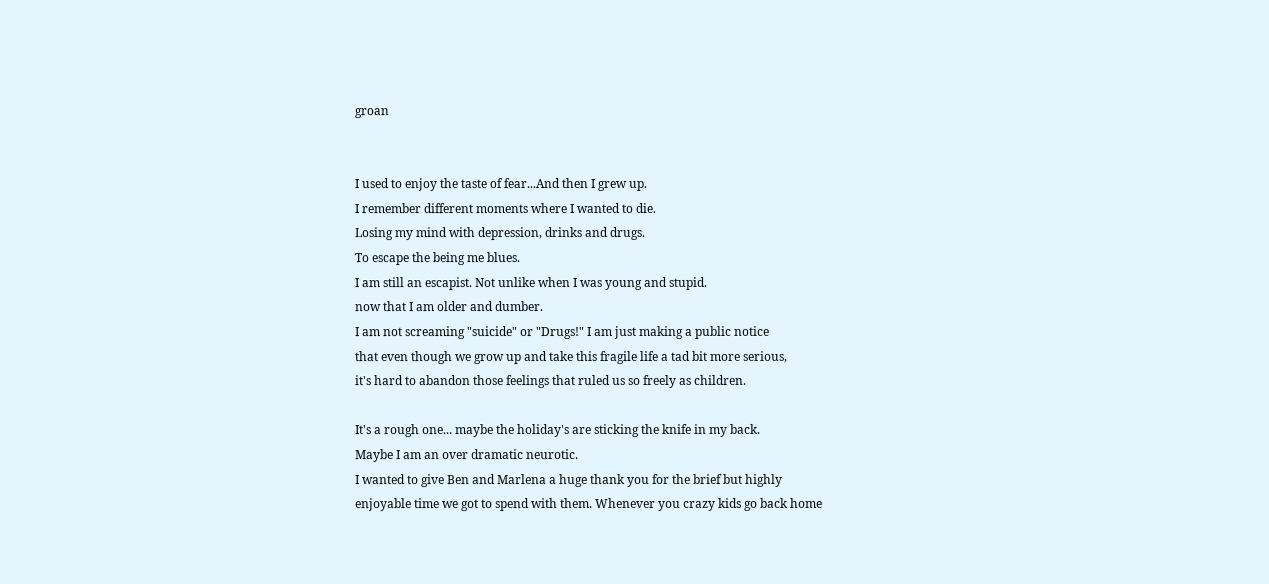groan


I used to enjoy the taste of fear...And then I grew up.
I remember different moments where I wanted to die.
Losing my mind with depression, drinks and drugs.
To escape the being me blues.
I am still an escapist. Not unlike when I was young and stupid.
now that I am older and dumber.
I am not screaming "suicide" or "Drugs!" I am just making a public notice
that even though we grow up and take this fragile life a tad bit more serious,
it's hard to abandon those feelings that ruled us so freely as children.

It's a rough one... maybe the holiday's are sticking the knife in my back.
Maybe I am an over dramatic neurotic.
I wanted to give Ben and Marlena a huge thank you for the brief but highly
enjoyable time we got to spend with them. Whenever you crazy kids go back home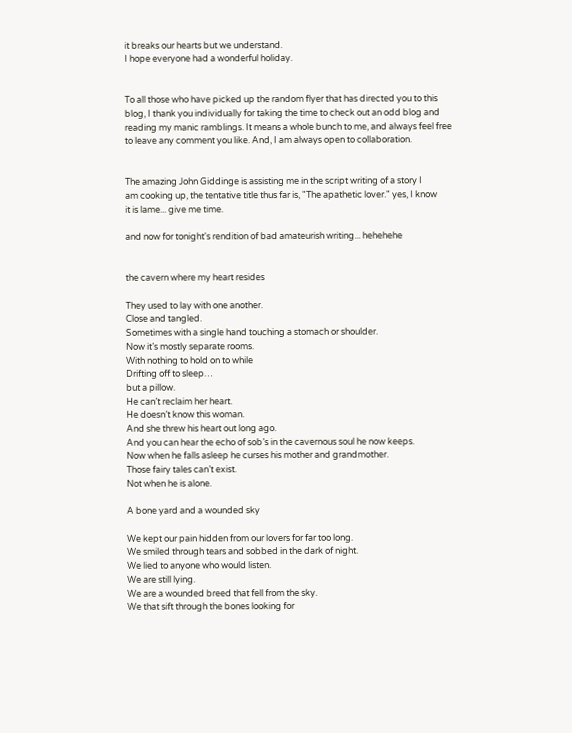it breaks our hearts but we understand.
I hope everyone had a wonderful holiday.


To all those who have picked up the random flyer that has directed you to this
blog, I thank you individually for taking the time to check out an odd blog and
reading my manic ramblings. It means a whole bunch to me, and always feel free
to leave any comment you like. And, I am always open to collaboration.


The amazing John Giddinge is assisting me in the script writing of a story I
am cooking up, the tentative title thus far is, "The apathetic lover." yes, I know
it is lame... give me time.

and now for tonight's rendition of bad amateurish writing... hehehehe


the cavern where my heart resides

They used to lay with one another.
Close and tangled.
Sometimes with a single hand touching a stomach or shoulder.
Now it’s mostly separate rooms.
With nothing to hold on to while
Drifting off to sleep…
but a pillow.
He can’t reclaim her heart.
He doesn’t know this woman.
And she threw his heart out long ago.
And you can hear the echo of sob’s in the cavernous soul he now keeps.
Now when he falls asleep he curses his mother and grandmother.
Those fairy tales can’t exist.
Not when he is alone.

A bone yard and a wounded sky

We kept our pain hidden from our lovers for far too long.
We smiled through tears and sobbed in the dark of night.
We lied to anyone who would listen.
We are still lying.
We are a wounded breed that fell from the sky.
We that sift through the bones looking for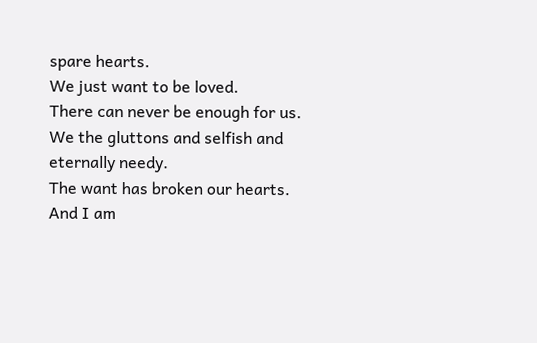spare hearts.
We just want to be loved.
There can never be enough for us.
We the gluttons and selfish and eternally needy.
The want has broken our hearts.
And I am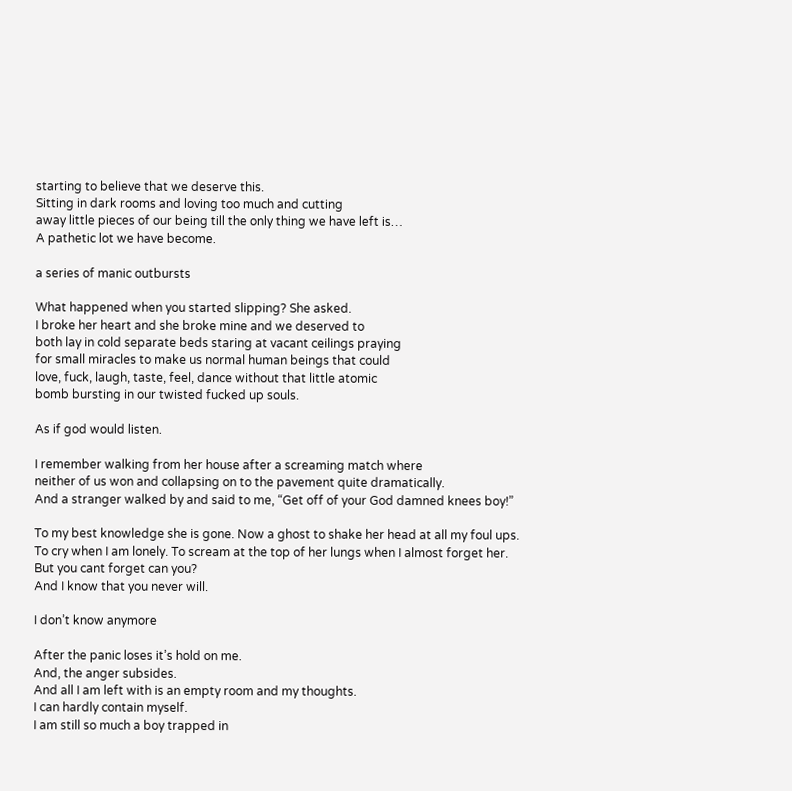starting to believe that we deserve this.
Sitting in dark rooms and loving too much and cutting
away little pieces of our being till the only thing we have left is…
A pathetic lot we have become.

a series of manic outbursts

What happened when you started slipping? She asked.
I broke her heart and she broke mine and we deserved to
both lay in cold separate beds staring at vacant ceilings praying
for small miracles to make us normal human beings that could
love, fuck, laugh, taste, feel, dance without that little atomic
bomb bursting in our twisted fucked up souls.

As if god would listen.

I remember walking from her house after a screaming match where
neither of us won and collapsing on to the pavement quite dramatically.
And a stranger walked by and said to me, “Get off of your God damned knees boy!”

To my best knowledge she is gone. Now a ghost to shake her head at all my foul ups.
To cry when I am lonely. To scream at the top of her lungs when I almost forget her.
But you cant forget can you?
And I know that you never will.

I don’t know anymore

After the panic loses it’s hold on me.
And, the anger subsides.
And all I am left with is an empty room and my thoughts.
I can hardly contain myself.
I am still so much a boy trapped in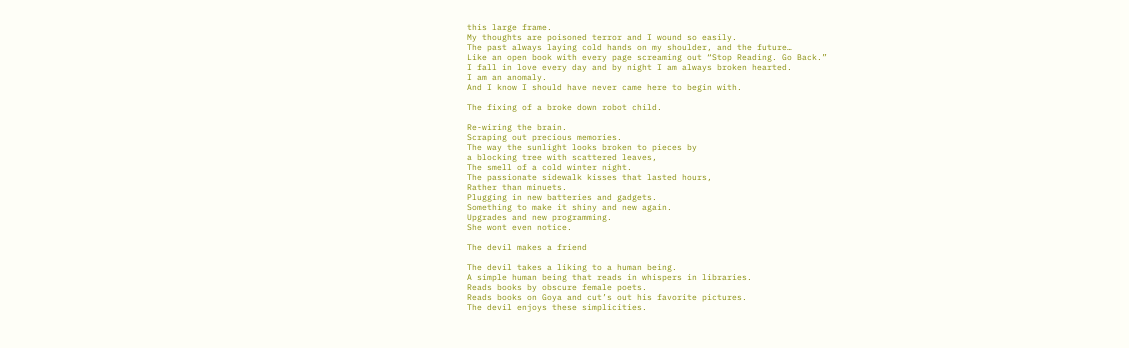this large frame.
My thoughts are poisoned terror and I wound so easily.
The past always laying cold hands on my shoulder, and the future…
Like an open book with every page screaming out “Stop Reading. Go Back.”
I fall in love every day and by night I am always broken hearted.
I am an anomaly.
And I know I should have never came here to begin with.

The fixing of a broke down robot child.

Re-wiring the brain.
Scraping out precious memories.
The way the sunlight looks broken to pieces by
a blocking tree with scattered leaves,
The smell of a cold winter night.
The passionate sidewalk kisses that lasted hours,
Rather than minuets.
Plugging in new batteries and gadgets.
Something to make it shiny and new again.
Upgrades and new programming.
She wont even notice.

The devil makes a friend

The devil takes a liking to a human being.
A simple human being that reads in whispers in libraries.
Reads books by obscure female poets.
Reads books on Goya and cut’s out his favorite pictures.
The devil enjoys these simplicities.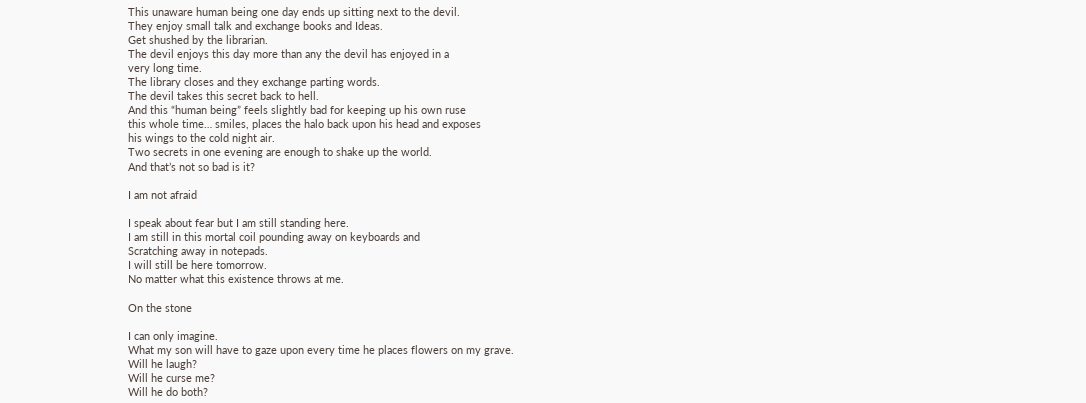This unaware human being one day ends up sitting next to the devil.
They enjoy small talk and exchange books and Ideas.
Get shushed by the librarian.
The devil enjoys this day more than any the devil has enjoyed in a
very long time.
The library closes and they exchange parting words.
The devil takes this secret back to hell.
And this “human being” feels slightly bad for keeping up his own ruse
this whole time… smiles, places the halo back upon his head and exposes
his wings to the cold night air.
Two secrets in one evening are enough to shake up the world.
And that’s not so bad is it?

I am not afraid

I speak about fear but I am still standing here.
I am still in this mortal coil pounding away on keyboards and
Scratching away in notepads.
I will still be here tomorrow.
No matter what this existence throws at me.

On the stone

I can only imagine.
What my son will have to gaze upon every time he places flowers on my grave.
Will he laugh?
Will he curse me?
Will he do both?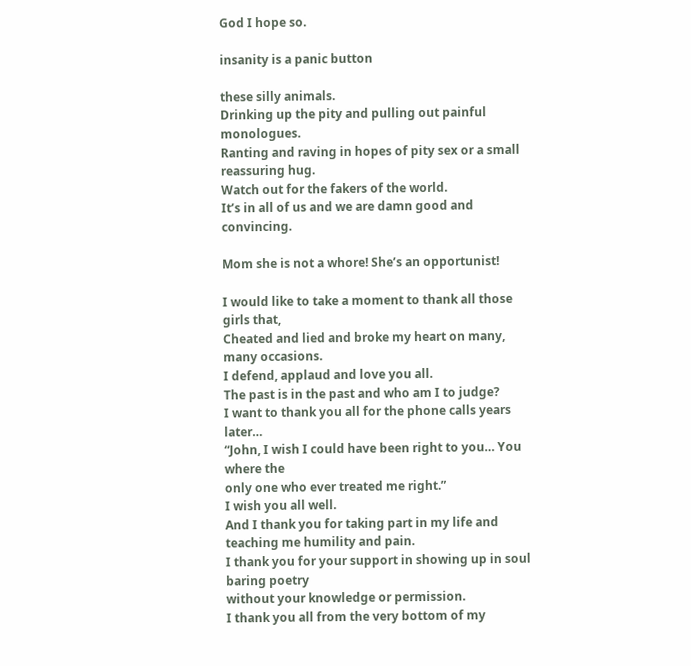God I hope so.

insanity is a panic button

these silly animals.
Drinking up the pity and pulling out painful monologues.
Ranting and raving in hopes of pity sex or a small reassuring hug.
Watch out for the fakers of the world.
It’s in all of us and we are damn good and convincing.

Mom she is not a whore! She’s an opportunist!

I would like to take a moment to thank all those girls that,
Cheated and lied and broke my heart on many, many occasions.
I defend, applaud and love you all.
The past is in the past and who am I to judge?
I want to thank you all for the phone calls years later…
“John, I wish I could have been right to you… You where the
only one who ever treated me right.”
I wish you all well.
And I thank you for taking part in my life and teaching me humility and pain.
I thank you for your support in showing up in soul baring poetry
without your knowledge or permission.
I thank you all from the very bottom of my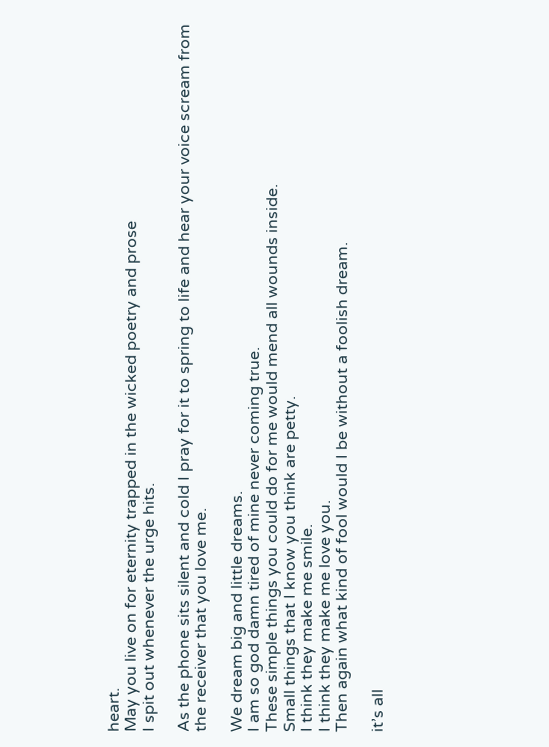heart.
May you live on for eternity trapped in the wicked poetry and prose
I spit out whenever the urge hits.

As the phone sits silent and cold I pray for it to spring to life and hear your voice scream from the receiver that you love me.

We dream big and little dreams.
I am so god damn tired of mine never coming true.
These simple things you could do for me would mend all wounds inside.
Small things that I know you think are petty.
I think they make me smile.
I think they make me love you.
Then again what kind of fool would I be without a foolish dream.

it’s all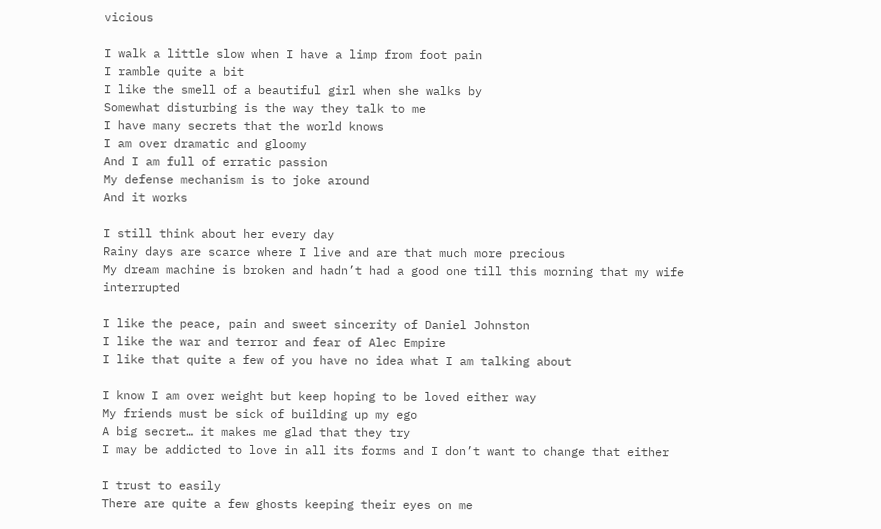vicious

I walk a little slow when I have a limp from foot pain
I ramble quite a bit
I like the smell of a beautiful girl when she walks by
Somewhat disturbing is the way they talk to me
I have many secrets that the world knows
I am over dramatic and gloomy
And I am full of erratic passion
My defense mechanism is to joke around
And it works

I still think about her every day
Rainy days are scarce where I live and are that much more precious
My dream machine is broken and hadn’t had a good one till this morning that my wife interrupted

I like the peace, pain and sweet sincerity of Daniel Johnston
I like the war and terror and fear of Alec Empire
I like that quite a few of you have no idea what I am talking about

I know I am over weight but keep hoping to be loved either way
My friends must be sick of building up my ego
A big secret… it makes me glad that they try
I may be addicted to love in all its forms and I don’t want to change that either

I trust to easily
There are quite a few ghosts keeping their eyes on me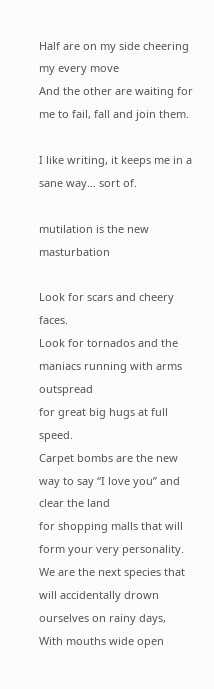Half are on my side cheering my every move
And the other are waiting for me to fail, fall and join them.

I like writing, it keeps me in a sane way… sort of.

mutilation is the new masturbation

Look for scars and cheery faces.
Look for tornados and the maniacs running with arms outspread
for great big hugs at full speed.
Carpet bombs are the new way to say “I love you” and clear the land
for shopping malls that will form your very personality.
We are the next species that will accidentally drown ourselves on rainy days,
With mouths wide open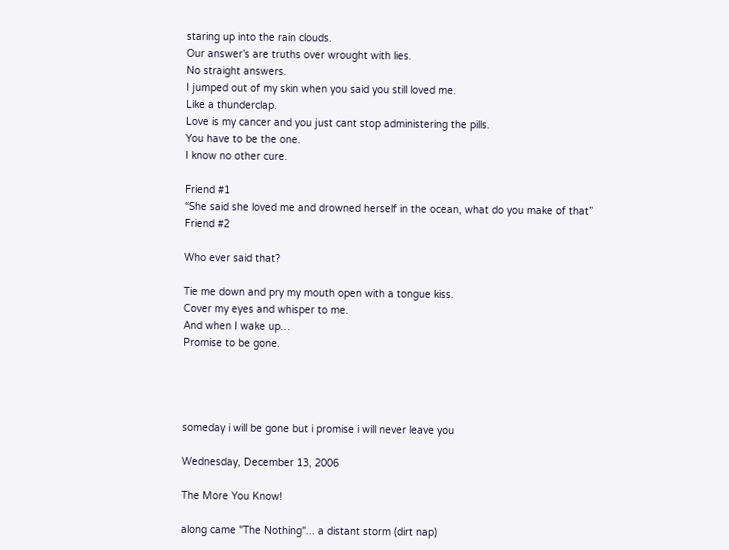staring up into the rain clouds.
Our answer’s are truths over wrought with lies.
No straight answers.
I jumped out of my skin when you said you still loved me.
Like a thunderclap.
Love is my cancer and you just cant stop administering the pills.
You have to be the one.
I know no other cure.

Friend #1
“She said she loved me and drowned herself in the ocean, what do you make of that”
Friend #2

Who ever said that?

Tie me down and pry my mouth open with a tongue kiss.
Cover my eyes and whisper to me.
And when I wake up…
Promise to be gone.




someday i will be gone but i promise i will never leave you

Wednesday, December 13, 2006

The More You Know!

along came "The Nothing"... a distant storm (dirt nap)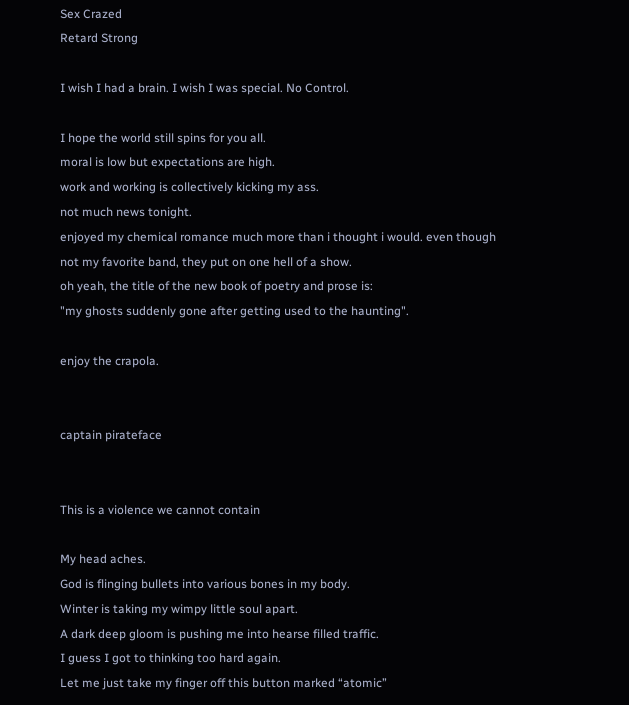Sex Crazed
Retard Strong

I wish I had a brain. I wish I was special. No Control.

I hope the world still spins for you all.
moral is low but expectations are high.
work and working is collectively kicking my ass.
not much news tonight.
enjoyed my chemical romance much more than i thought i would. even though
not my favorite band, they put on one hell of a show.
oh yeah, the title of the new book of poetry and prose is:
"my ghosts suddenly gone after getting used to the haunting".

enjoy the crapola.


captain pirateface


This is a violence we cannot contain

My head aches.
God is flinging bullets into various bones in my body.
Winter is taking my wimpy little soul apart.
A dark deep gloom is pushing me into hearse filled traffic.
I guess I got to thinking too hard again.
Let me just take my finger off this button marked “atomic”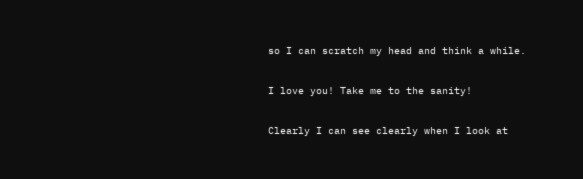so I can scratch my head and think a while.

I love you! Take me to the sanity!

Clearly I can see clearly when I look at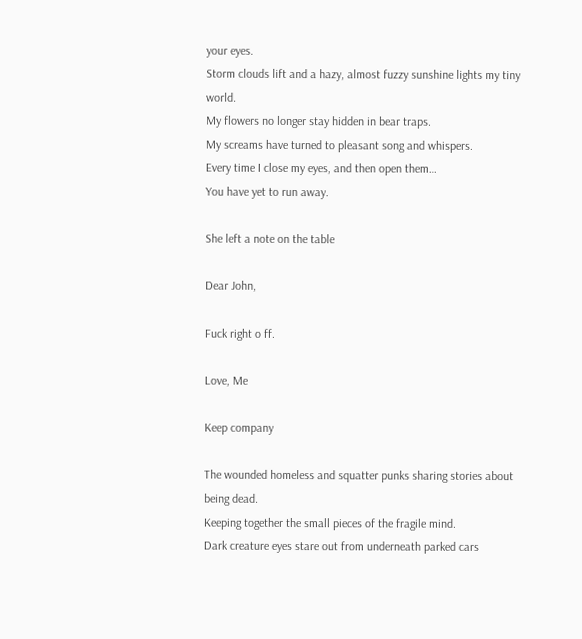your eyes.
Storm clouds lift and a hazy, almost fuzzy sunshine lights my tiny world.
My flowers no longer stay hidden in bear traps.
My screams have turned to pleasant song and whispers.
Every time I close my eyes, and then open them…
You have yet to run away.

She left a note on the table

Dear John,

Fuck right o ff.

Love, Me

Keep company

The wounded homeless and squatter punks sharing stories about being dead.
Keeping together the small pieces of the fragile mind.
Dark creature eyes stare out from underneath parked cars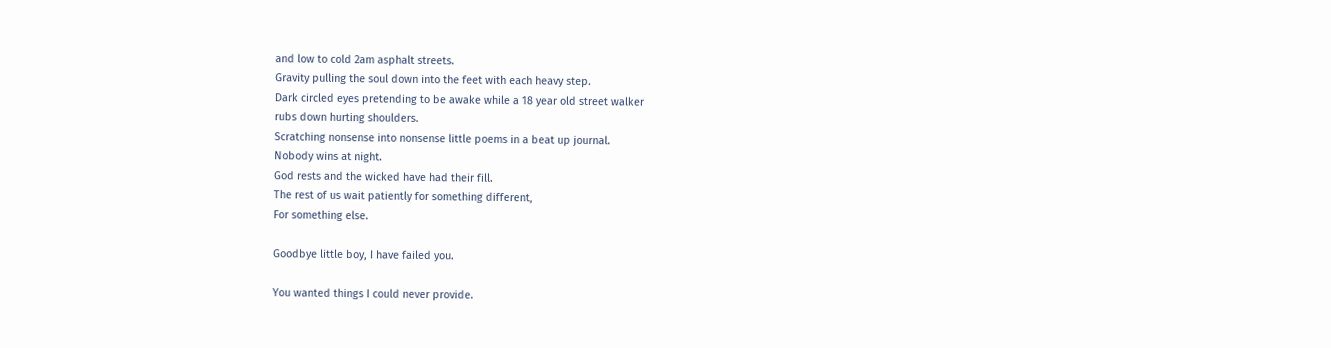and low to cold 2am asphalt streets.
Gravity pulling the soul down into the feet with each heavy step.
Dark circled eyes pretending to be awake while a 18 year old street walker
rubs down hurting shoulders.
Scratching nonsense into nonsense little poems in a beat up journal.
Nobody wins at night.
God rests and the wicked have had their fill.
The rest of us wait patiently for something different,
For something else.

Goodbye little boy, I have failed you.

You wanted things I could never provide.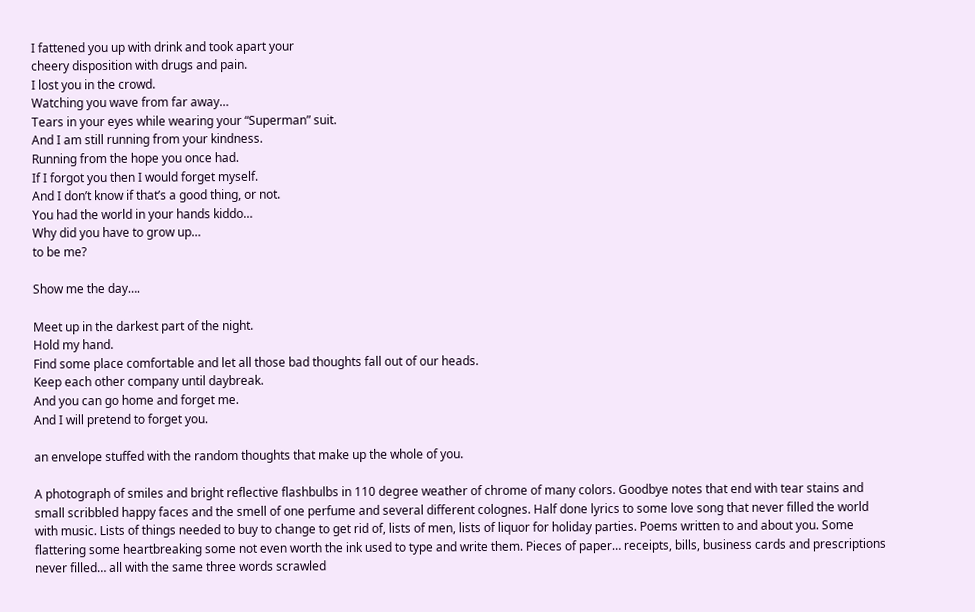I fattened you up with drink and took apart your
cheery disposition with drugs and pain.
I lost you in the crowd.
Watching you wave from far away…
Tears in your eyes while wearing your “Superman” suit.
And I am still running from your kindness.
Running from the hope you once had.
If I forgot you then I would forget myself.
And I don’t know if that’s a good thing, or not.
You had the world in your hands kiddo…
Why did you have to grow up…
to be me?

Show me the day….

Meet up in the darkest part of the night.
Hold my hand.
Find some place comfortable and let all those bad thoughts fall out of our heads.
Keep each other company until daybreak.
And you can go home and forget me.
And I will pretend to forget you.

an envelope stuffed with the random thoughts that make up the whole of you.

A photograph of smiles and bright reflective flashbulbs in 110 degree weather of chrome of many colors. Goodbye notes that end with tear stains and small scribbled happy faces and the smell of one perfume and several different colognes. Half done lyrics to some love song that never filled the world with music. Lists of things needed to buy to change to get rid of, lists of men, lists of liquor for holiday parties. Poems written to and about you. Some flattering some heartbreaking some not even worth the ink used to type and write them. Pieces of paper… receipts, bills, business cards and prescriptions never filled… all with the same three words scrawled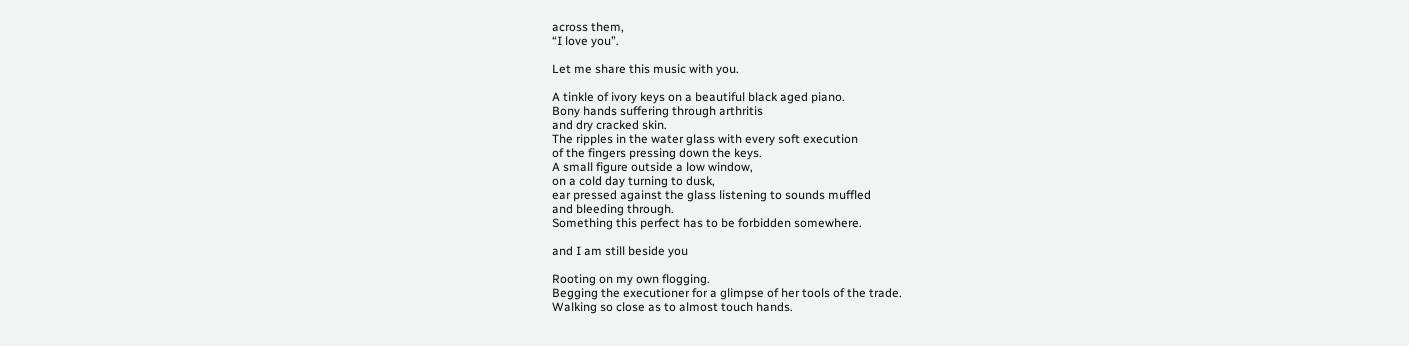across them,
“I love you”.

Let me share this music with you.

A tinkle of ivory keys on a beautiful black aged piano.
Bony hands suffering through arthritis
and dry cracked skin.
The ripples in the water glass with every soft execution
of the fingers pressing down the keys.
A small figure outside a low window,
on a cold day turning to dusk,
ear pressed against the glass listening to sounds muffled
and bleeding through.
Something this perfect has to be forbidden somewhere.

and I am still beside you

Rooting on my own flogging.
Begging the executioner for a glimpse of her tools of the trade.
Walking so close as to almost touch hands.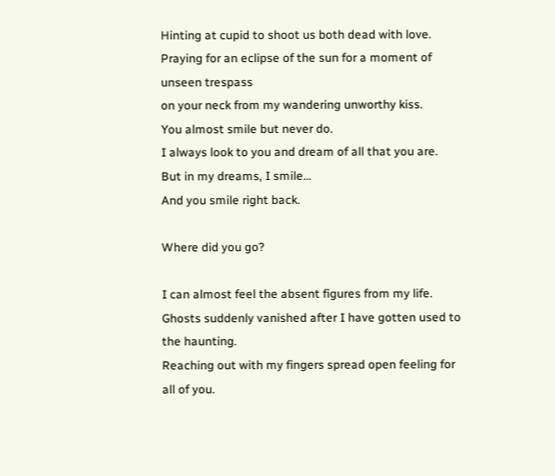Hinting at cupid to shoot us both dead with love.
Praying for an eclipse of the sun for a moment of unseen trespass
on your neck from my wandering unworthy kiss.
You almost smile but never do.
I always look to you and dream of all that you are.
But in my dreams, I smile…
And you smile right back.

Where did you go?

I can almost feel the absent figures from my life.
Ghosts suddenly vanished after I have gotten used to the haunting.
Reaching out with my fingers spread open feeling for all of you.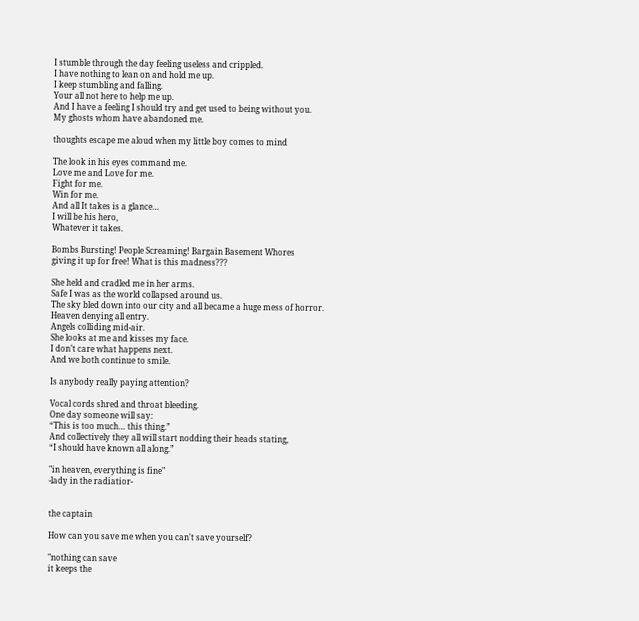I stumble through the day feeling useless and crippled.
I have nothing to lean on and hold me up.
I keep stumbling and falling.
Your all not here to help me up.
And I have a feeling I should try and get used to being without you.
My ghosts whom have abandoned me.

thoughts escape me aloud when my little boy comes to mind

The look in his eyes command me.
Love me and Love for me.
Fight for me.
Win for me.
And all It takes is a glance…
I will be his hero,
Whatever it takes.

Bombs Bursting! People Screaming! Bargain Basement Whores
giving it up for free! What is this madness???

She held and cradled me in her arms.
Safe I was as the world collapsed around us.
The sky bled down into our city and all became a huge mess of horror.
Heaven denying all entry.
Angels colliding mid-air.
She looks at me and kisses my face.
I don’t care what happens next.
And we both continue to smile.

Is anybody really paying attention?

Vocal cords shred and throat bleeding.
One day someone will say:
“This is too much… this thing.”
And collectively they all will start nodding their heads stating,
“I should have known all along.”

"in heaven, everything is fine"
-lady in the radiatior-


the captain

How can you save me when you can't save yourself?

"nothing can save
it keeps the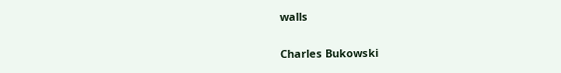walls

Charles Bukowski